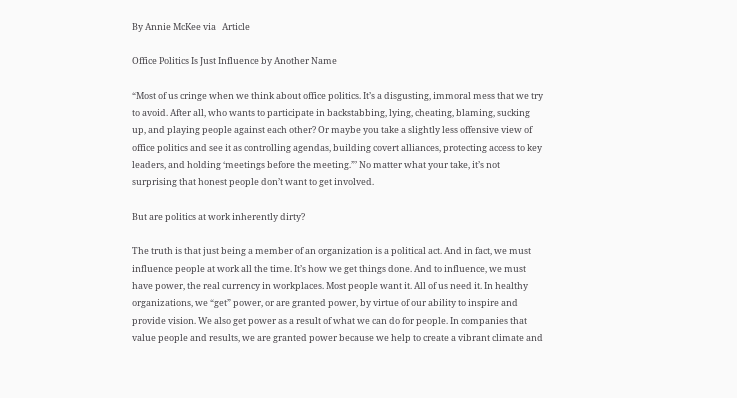By Annie McKee via   Article

Office Politics Is Just Influence by Another Name

“Most of us cringe when we think about office politics. It’s a disgusting, immoral mess that we try to avoid. After all, who wants to participate in backstabbing, lying, cheating, blaming, sucking up, and playing people against each other? Or maybe you take a slightly less offensive view of office politics and see it as controlling agendas, building covert alliances, protecting access to key leaders, and holding ‘meetings before the meeting.”’ No matter what your take, it’s not surprising that honest people don’t want to get involved.

But are politics at work inherently dirty?

The truth is that just being a member of an organization is a political act. And in fact, we must influence people at work all the time. It’s how we get things done. And to influence, we must have power, the real currency in workplaces. Most people want it. All of us need it. In healthy organizations, we “get” power, or are granted power, by virtue of our ability to inspire and provide vision. We also get power as a result of what we can do for people. In companies that value people and results, we are granted power because we help to create a vibrant climate and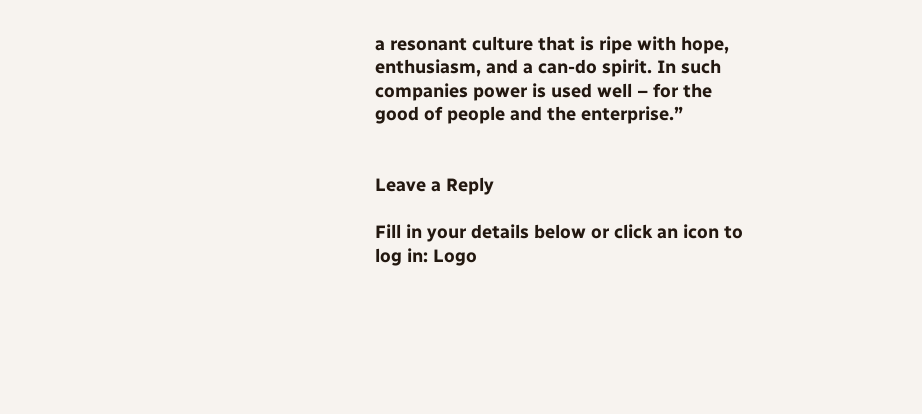a resonant culture that is ripe with hope, enthusiasm, and a can-do spirit. In such companies power is used well – for the good of people and the enterprise.”


Leave a Reply

Fill in your details below or click an icon to log in: Logo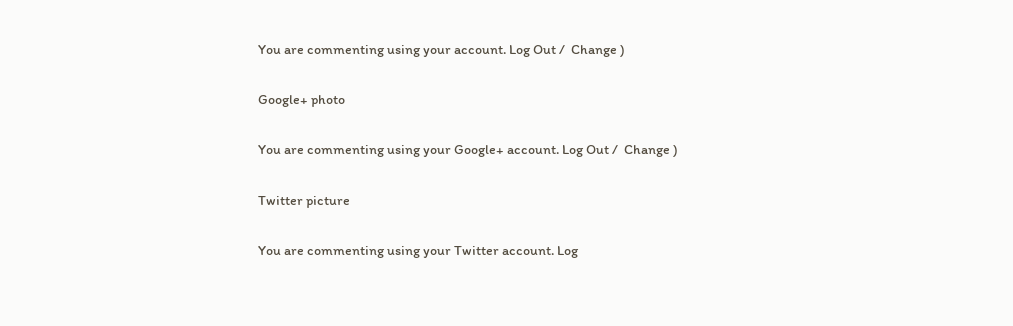You are commenting using your account. Log Out /  Change )

Google+ photo

You are commenting using your Google+ account. Log Out /  Change )

Twitter picture

You are commenting using your Twitter account. Log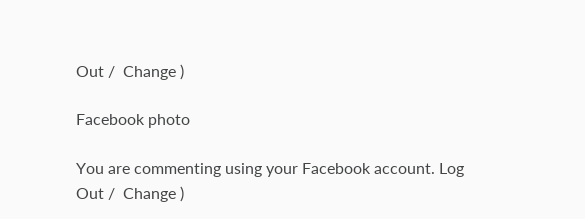Out /  Change )

Facebook photo

You are commenting using your Facebook account. Log Out /  Change )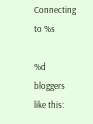Connecting to %s

%d bloggers like this: